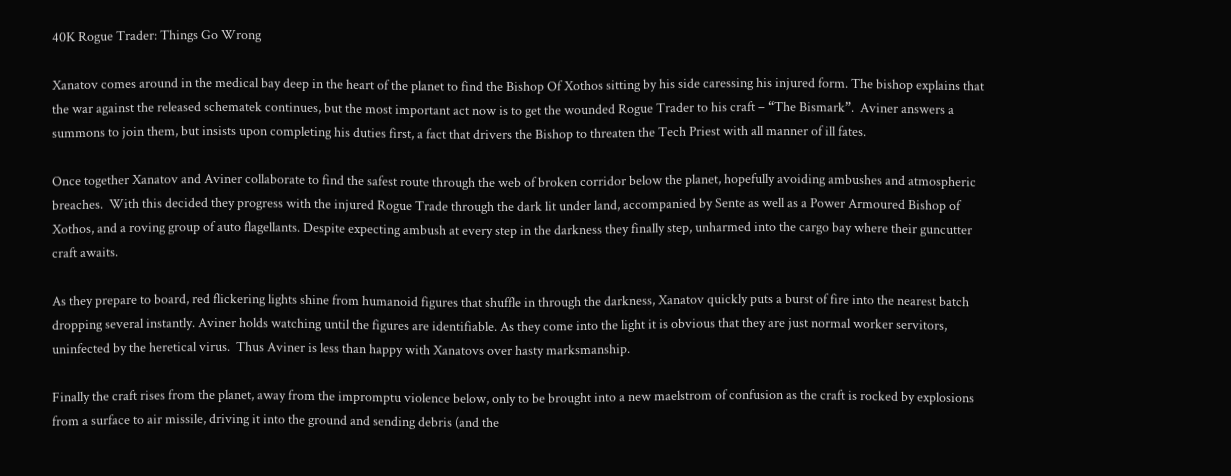40K Rogue Trader: Things Go Wrong

Xanatov comes around in the medical bay deep in the heart of the planet to find the Bishop Of Xothos sitting by his side caressing his injured form. The bishop explains that the war against the released schematek continues, but the most important act now is to get the wounded Rogue Trader to his craft – “The Bismark”.  Aviner answers a summons to join them, but insists upon completing his duties first, a fact that drivers the Bishop to threaten the Tech Priest with all manner of ill fates.

Once together Xanatov and Aviner collaborate to find the safest route through the web of broken corridor below the planet, hopefully avoiding ambushes and atmospheric breaches.  With this decided they progress with the injured Rogue Trade through the dark lit under land, accompanied by Sente as well as a Power Armoured Bishop of Xothos, and a roving group of auto flagellants. Despite expecting ambush at every step in the darkness they finally step, unharmed into the cargo bay where their guncutter craft awaits.

As they prepare to board, red flickering lights shine from humanoid figures that shuffle in through the darkness, Xanatov quickly puts a burst of fire into the nearest batch dropping several instantly. Aviner holds watching until the figures are identifiable. As they come into the light it is obvious that they are just normal worker servitors, uninfected by the heretical virus.  Thus Aviner is less than happy with Xanatovs over hasty marksmanship.

Finally the craft rises from the planet, away from the impromptu violence below, only to be brought into a new maelstrom of confusion as the craft is rocked by explosions from a surface to air missile, driving it into the ground and sending debris (and the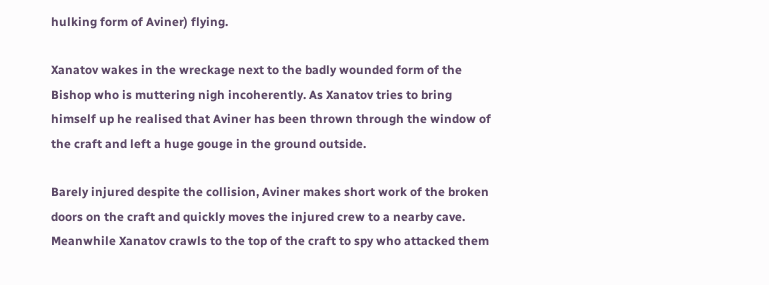hulking form of Aviner) flying.

Xanatov wakes in the wreckage next to the badly wounded form of the Bishop who is muttering nigh incoherently. As Xanatov tries to bring himself up he realised that Aviner has been thrown through the window of the craft and left a huge gouge in the ground outside.

Barely injured despite the collision, Aviner makes short work of the broken doors on the craft and quickly moves the injured crew to a nearby cave. Meanwhile Xanatov crawls to the top of the craft to spy who attacked them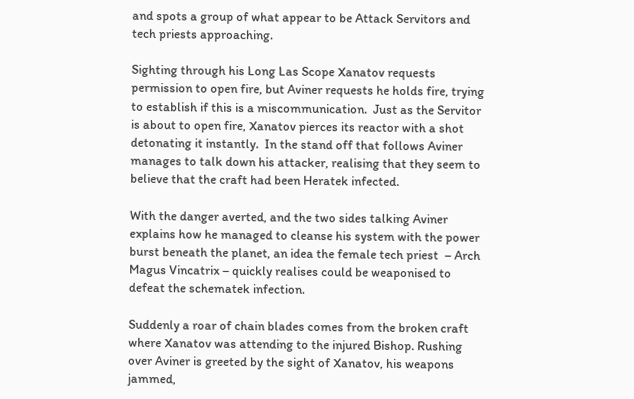and spots a group of what appear to be Attack Servitors and tech priests approaching.

Sighting through his Long Las Scope Xanatov requests permission to open fire, but Aviner requests he holds fire, trying to establish if this is a miscommunication.  Just as the Servitor is about to open fire, Xanatov pierces its reactor with a shot detonating it instantly.  In the stand off that follows Aviner manages to talk down his attacker, realising that they seem to believe that the craft had been Heratek infected.

With the danger averted, and the two sides talking Aviner explains how he managed to cleanse his system with the power burst beneath the planet, an idea the female tech priest  – Arch Magus Vincatrix – quickly realises could be weaponised to defeat the schematek infection.

Suddenly a roar of chain blades comes from the broken craft where Xanatov was attending to the injured Bishop. Rushing over Aviner is greeted by the sight of Xanatov, his weapons jammed,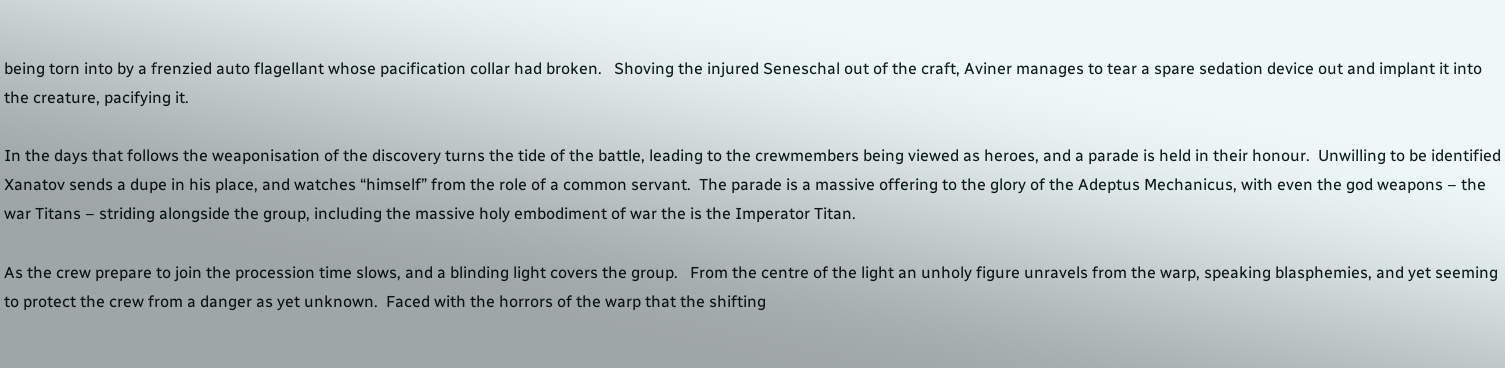being torn into by a frenzied auto flagellant whose pacification collar had broken.   Shoving the injured Seneschal out of the craft, Aviner manages to tear a spare sedation device out and implant it into the creature, pacifying it.

In the days that follows the weaponisation of the discovery turns the tide of the battle, leading to the crewmembers being viewed as heroes, and a parade is held in their honour.  Unwilling to be identified Xanatov sends a dupe in his place, and watches “himself” from the role of a common servant.  The parade is a massive offering to the glory of the Adeptus Mechanicus, with even the god weapons – the war Titans – striding alongside the group, including the massive holy embodiment of war the is the Imperator Titan.

As the crew prepare to join the procession time slows, and a blinding light covers the group.   From the centre of the light an unholy figure unravels from the warp, speaking blasphemies, and yet seeming to protect the crew from a danger as yet unknown.  Faced with the horrors of the warp that the shifting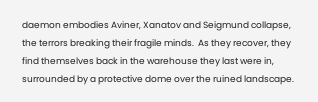daemon embodies Aviner, Xanatov and Seigmund collapse, the terrors breaking their fragile minds.  As they recover, they find themselves back in the warehouse they last were in, surrounded by a protective dome over the ruined landscape.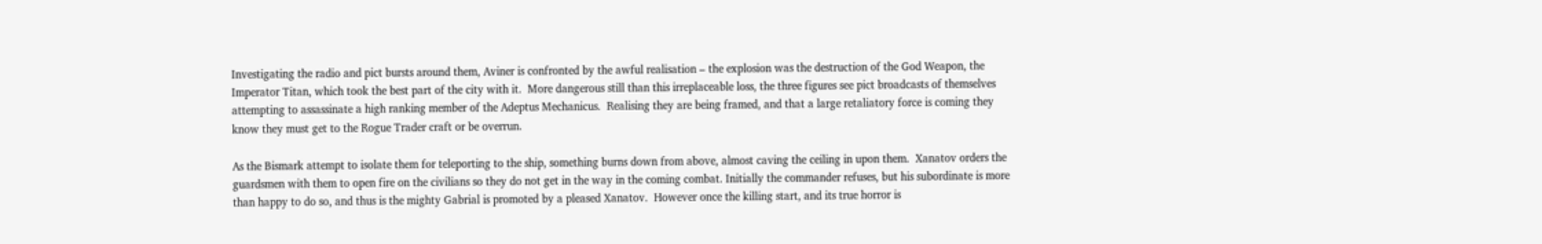Investigating the radio and pict bursts around them, Aviner is confronted by the awful realisation – the explosion was the destruction of the God Weapon, the Imperator Titan, which took the best part of the city with it.  More dangerous still than this irreplaceable loss, the three figures see pict broadcasts of themselves attempting to assassinate a high ranking member of the Adeptus Mechanicus.  Realising they are being framed, and that a large retaliatory force is coming they know they must get to the Rogue Trader craft or be overrun.

As the Bismark attempt to isolate them for teleporting to the ship, something burns down from above, almost caving the ceiling in upon them.  Xanatov orders the guardsmen with them to open fire on the civilians so they do not get in the way in the coming combat. Initially the commander refuses, but his subordinate is more than happy to do so, and thus is the mighty Gabrial is promoted by a pleased Xanatov.  However once the killing start, and its true horror is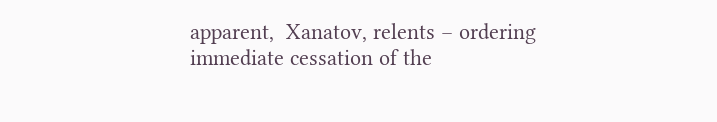apparent,  Xanatov, relents – ordering immediate cessation of the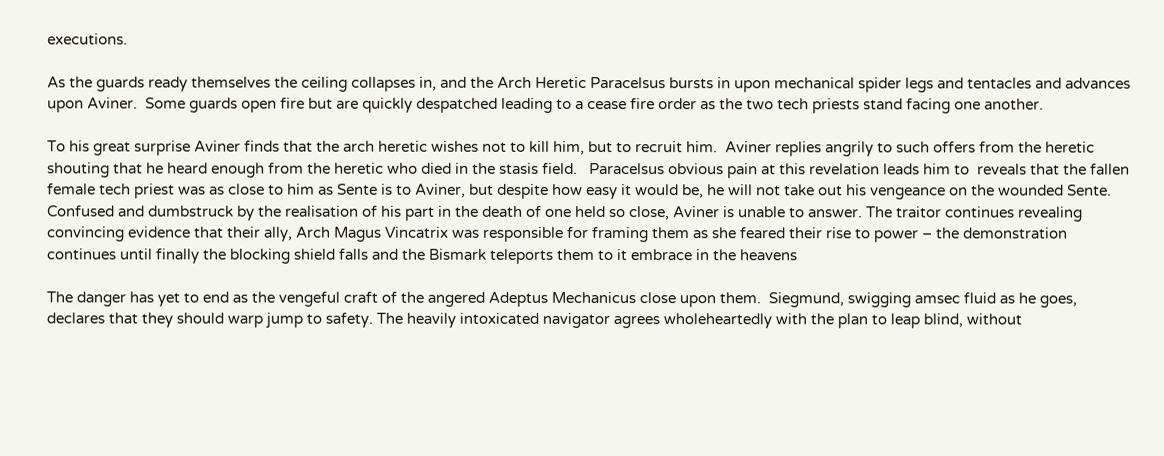executions.

As the guards ready themselves the ceiling collapses in, and the Arch Heretic Paracelsus bursts in upon mechanical spider legs and tentacles and advances upon Aviner.  Some guards open fire but are quickly despatched leading to a cease fire order as the two tech priests stand facing one another.

To his great surprise Aviner finds that the arch heretic wishes not to kill him, but to recruit him.  Aviner replies angrily to such offers from the heretic shouting that he heard enough from the heretic who died in the stasis field.   Paracelsus obvious pain at this revelation leads him to  reveals that the fallen female tech priest was as close to him as Sente is to Aviner, but despite how easy it would be, he will not take out his vengeance on the wounded Sente.  Confused and dumbstruck by the realisation of his part in the death of one held so close, Aviner is unable to answer. The traitor continues revealing convincing evidence that their ally, Arch Magus Vincatrix was responsible for framing them as she feared their rise to power – the demonstration continues until finally the blocking shield falls and the Bismark teleports them to it embrace in the heavens

The danger has yet to end as the vengeful craft of the angered Adeptus Mechanicus close upon them.  Siegmund, swigging amsec fluid as he goes, declares that they should warp jump to safety. The heavily intoxicated navigator agrees wholeheartedly with the plan to leap blind, without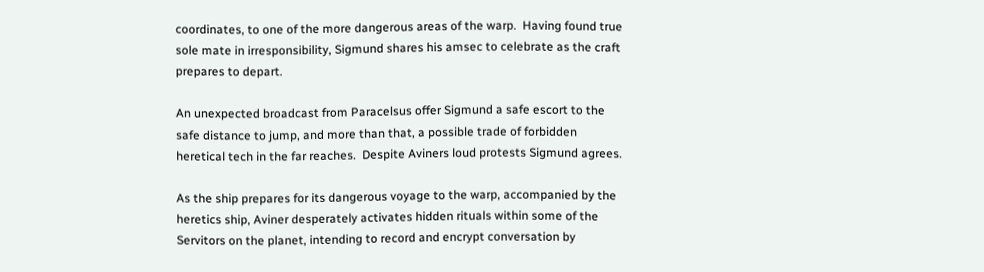coordinates, to one of the more dangerous areas of the warp.  Having found true sole mate in irresponsibility, Sigmund shares his amsec to celebrate as the craft prepares to depart.

An unexpected broadcast from Paracelsus offer Sigmund a safe escort to the safe distance to jump, and more than that, a possible trade of forbidden heretical tech in the far reaches.  Despite Aviners loud protests Sigmund agrees.

As the ship prepares for its dangerous voyage to the warp, accompanied by the heretics ship, Aviner desperately activates hidden rituals within some of the Servitors on the planet, intending to record and encrypt conversation by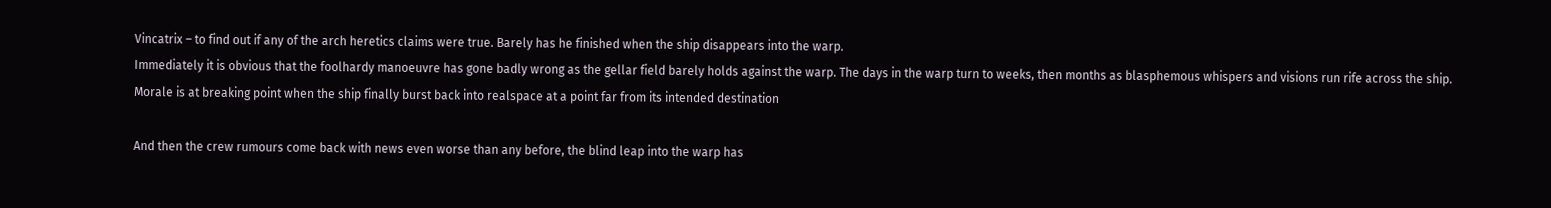Vincatrix – to find out if any of the arch heretics claims were true. Barely has he finished when the ship disappears into the warp.
Immediately it is obvious that the foolhardy manoeuvre has gone badly wrong as the gellar field barely holds against the warp. The days in the warp turn to weeks, then months as blasphemous whispers and visions run rife across the ship. Morale is at breaking point when the ship finally burst back into realspace at a point far from its intended destination

And then the crew rumours come back with news even worse than any before, the blind leap into the warp has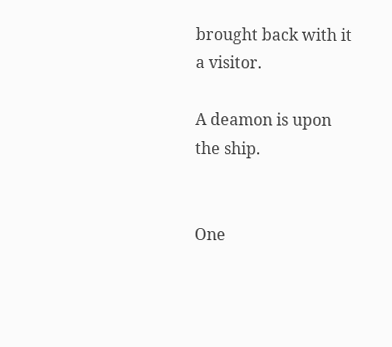brought back with it a visitor.

A deamon is upon the ship.


One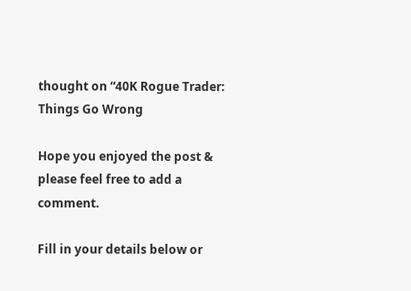thought on “40K Rogue Trader: Things Go Wrong

Hope you enjoyed the post & please feel free to add a comment.

Fill in your details below or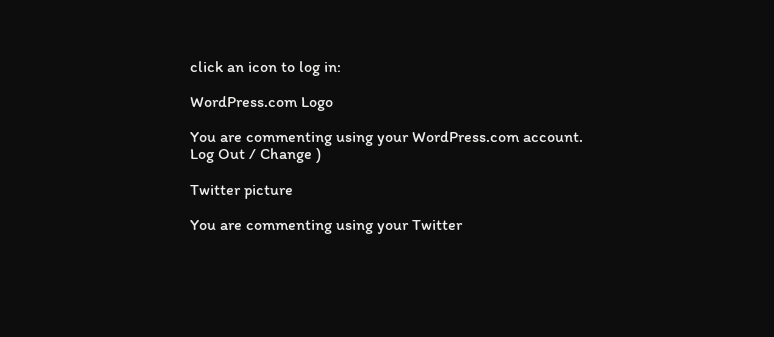click an icon to log in:

WordPress.com Logo

You are commenting using your WordPress.com account. Log Out / Change )

Twitter picture

You are commenting using your Twitter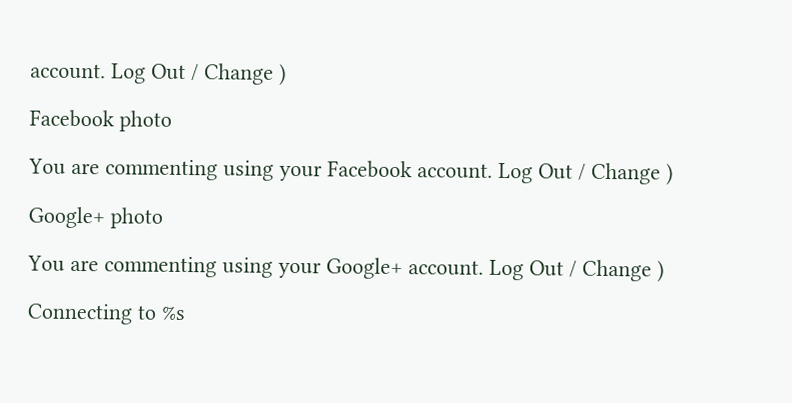account. Log Out / Change )

Facebook photo

You are commenting using your Facebook account. Log Out / Change )

Google+ photo

You are commenting using your Google+ account. Log Out / Change )

Connecting to %s